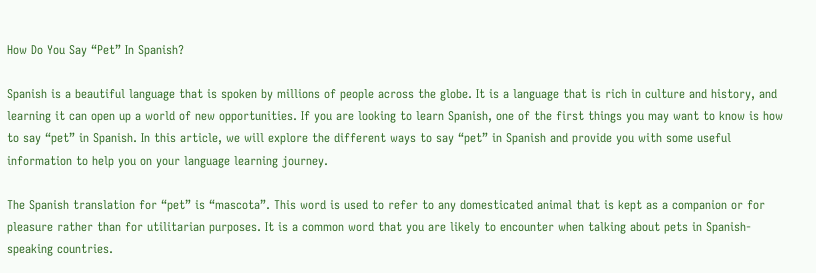How Do You Say “Pet” In Spanish?

Spanish is a beautiful language that is spoken by millions of people across the globe. It is a language that is rich in culture and history, and learning it can open up a world of new opportunities. If you are looking to learn Spanish, one of the first things you may want to know is how to say “pet” in Spanish. In this article, we will explore the different ways to say “pet” in Spanish and provide you with some useful information to help you on your language learning journey.

The Spanish translation for “pet” is “mascota”. This word is used to refer to any domesticated animal that is kept as a companion or for pleasure rather than for utilitarian purposes. It is a common word that you are likely to encounter when talking about pets in Spanish-speaking countries.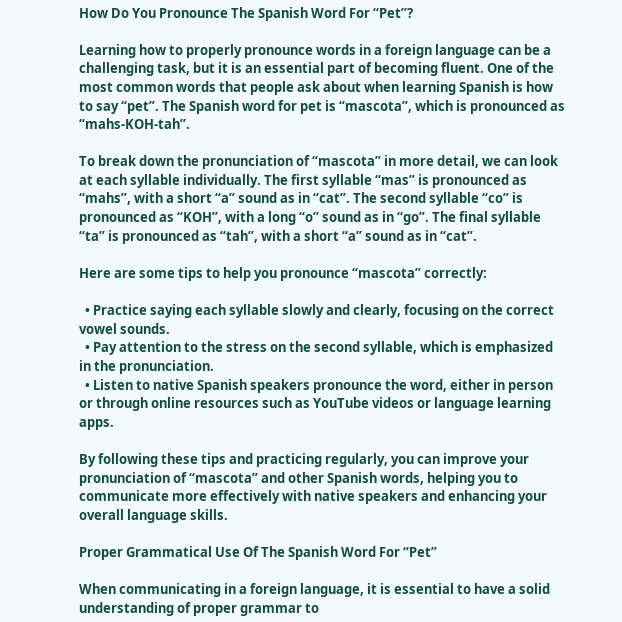How Do You Pronounce The Spanish Word For “Pet”?

Learning how to properly pronounce words in a foreign language can be a challenging task, but it is an essential part of becoming fluent. One of the most common words that people ask about when learning Spanish is how to say “pet”. The Spanish word for pet is “mascota”, which is pronounced as “mahs-KOH-tah”.

To break down the pronunciation of “mascota” in more detail, we can look at each syllable individually. The first syllable “mas” is pronounced as “mahs”, with a short “a” sound as in “cat”. The second syllable “co” is pronounced as “KOH”, with a long “o” sound as in “go”. The final syllable “ta” is pronounced as “tah”, with a short “a” sound as in “cat”.

Here are some tips to help you pronounce “mascota” correctly:

  • Practice saying each syllable slowly and clearly, focusing on the correct vowel sounds.
  • Pay attention to the stress on the second syllable, which is emphasized in the pronunciation.
  • Listen to native Spanish speakers pronounce the word, either in person or through online resources such as YouTube videos or language learning apps.

By following these tips and practicing regularly, you can improve your pronunciation of “mascota” and other Spanish words, helping you to communicate more effectively with native speakers and enhancing your overall language skills.

Proper Grammatical Use Of The Spanish Word For “Pet”

When communicating in a foreign language, it is essential to have a solid understanding of proper grammar to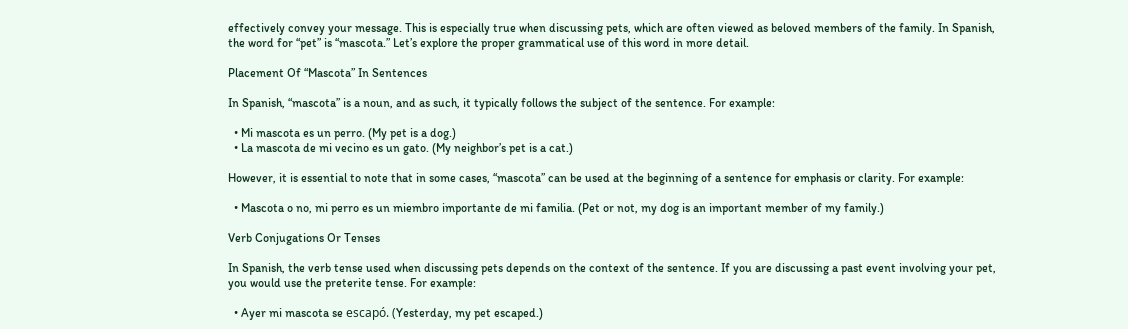effectively convey your message. This is especially true when discussing pets, which are often viewed as beloved members of the family. In Spanish, the word for “pet” is “mascota.” Let’s explore the proper grammatical use of this word in more detail.

Placement Of “Mascota” In Sentences

In Spanish, “mascota” is a noun, and as such, it typically follows the subject of the sentence. For example:

  • Mi mascota es un perro. (My pet is a dog.)
  • La mascota de mi vecino es un gato. (My neighbor’s pet is a cat.)

However, it is essential to note that in some cases, “mascota” can be used at the beginning of a sentence for emphasis or clarity. For example:

  • Mascota o no, mi perro es un miembro importante de mi familia. (Pet or not, my dog is an important member of my family.)

Verb Conjugations Or Tenses

In Spanish, the verb tense used when discussing pets depends on the context of the sentence. If you are discussing a past event involving your pet, you would use the preterite tense. For example:

  • Ayer mi mascota se escapó. (Yesterday, my pet escaped.)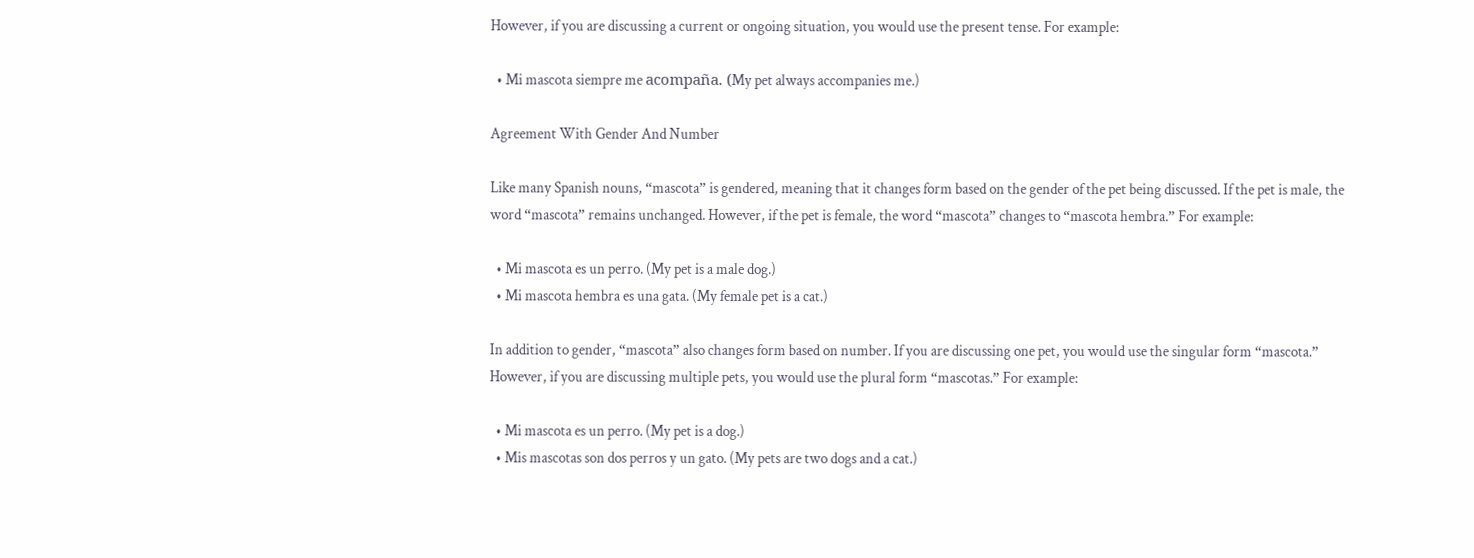However, if you are discussing a current or ongoing situation, you would use the present tense. For example:

  • Mi mascota siempre me acompaña. (My pet always accompanies me.)

Agreement With Gender And Number

Like many Spanish nouns, “mascota” is gendered, meaning that it changes form based on the gender of the pet being discussed. If the pet is male, the word “mascota” remains unchanged. However, if the pet is female, the word “mascota” changes to “mascota hembra.” For example:

  • Mi mascota es un perro. (My pet is a male dog.)
  • Mi mascota hembra es una gata. (My female pet is a cat.)

In addition to gender, “mascota” also changes form based on number. If you are discussing one pet, you would use the singular form “mascota.” However, if you are discussing multiple pets, you would use the plural form “mascotas.” For example:

  • Mi mascota es un perro. (My pet is a dog.)
  • Mis mascotas son dos perros y un gato. (My pets are two dogs and a cat.)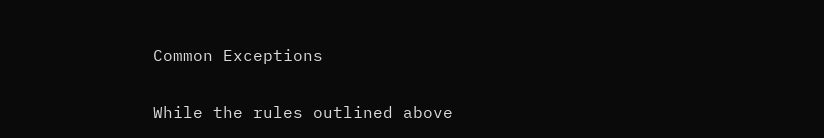Common Exceptions

While the rules outlined above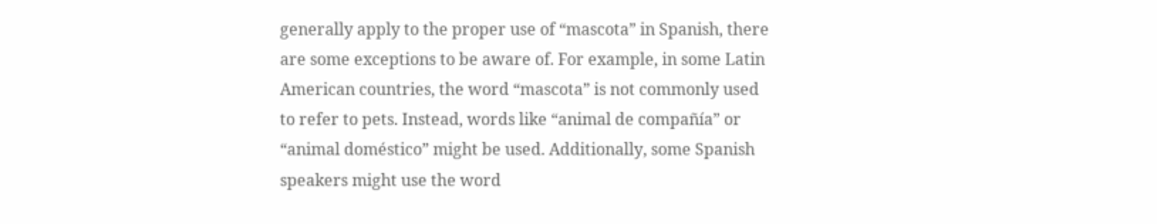generally apply to the proper use of “mascota” in Spanish, there are some exceptions to be aware of. For example, in some Latin American countries, the word “mascota” is not commonly used to refer to pets. Instead, words like “animal de compañía” or “animal doméstico” might be used. Additionally, some Spanish speakers might use the word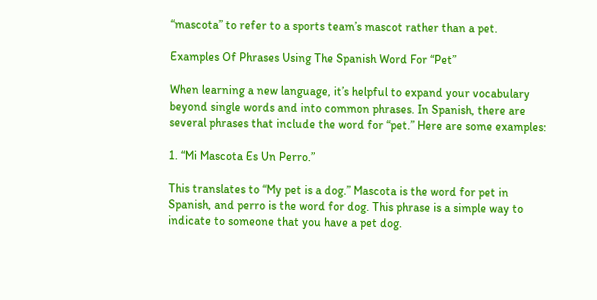“mascota” to refer to a sports team’s mascot rather than a pet.

Examples Of Phrases Using The Spanish Word For “Pet”

When learning a new language, it’s helpful to expand your vocabulary beyond single words and into common phrases. In Spanish, there are several phrases that include the word for “pet.” Here are some examples:

1. “Mi Mascota Es Un Perro.”

This translates to “My pet is a dog.” Mascota is the word for pet in Spanish, and perro is the word for dog. This phrase is a simple way to indicate to someone that you have a pet dog.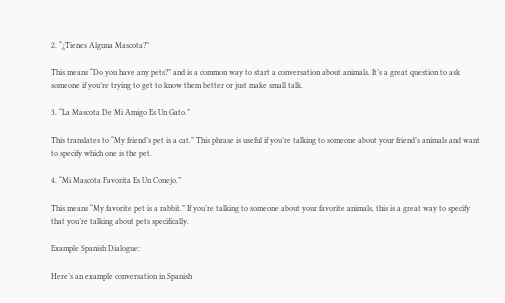2. “¿Tienes Alguna Mascota?”

This means “Do you have any pets?” and is a common way to start a conversation about animals. It’s a great question to ask someone if you’re trying to get to know them better or just make small talk.

3. “La Mascota De Mi Amigo Es Un Gato.”

This translates to “My friend’s pet is a cat.” This phrase is useful if you’re talking to someone about your friend’s animals and want to specify which one is the pet.

4. “Mi Mascota Favorita Es Un Conejo.”

This means “My favorite pet is a rabbit.” If you’re talking to someone about your favorite animals, this is a great way to specify that you’re talking about pets specifically.

Example Spanish Dialogue:

Here’s an example conversation in Spanish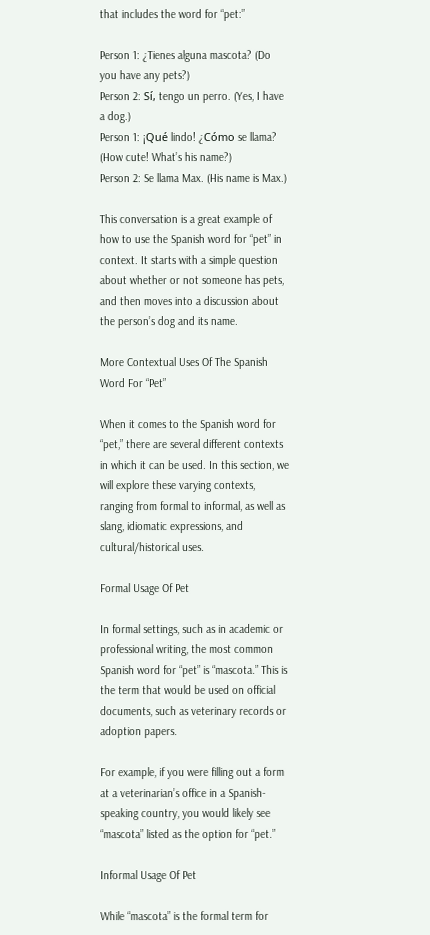that includes the word for “pet:”

Person 1: ¿Tienes alguna mascota? (Do you have any pets?)
Person 2: Sí, tengo un perro. (Yes, I have a dog.)
Person 1: ¡Qué lindo! ¿Cómo se llama? (How cute! What’s his name?)
Person 2: Se llama Max. (His name is Max.)

This conversation is a great example of how to use the Spanish word for “pet” in context. It starts with a simple question about whether or not someone has pets, and then moves into a discussion about the person’s dog and its name.

More Contextual Uses Of The Spanish Word For “Pet”

When it comes to the Spanish word for “pet,” there are several different contexts in which it can be used. In this section, we will explore these varying contexts, ranging from formal to informal, as well as slang, idiomatic expressions, and cultural/historical uses.

Formal Usage Of Pet

In formal settings, such as in academic or professional writing, the most common Spanish word for “pet” is “mascota.” This is the term that would be used on official documents, such as veterinary records or adoption papers.

For example, if you were filling out a form at a veterinarian’s office in a Spanish-speaking country, you would likely see “mascota” listed as the option for “pet.”

Informal Usage Of Pet

While “mascota” is the formal term for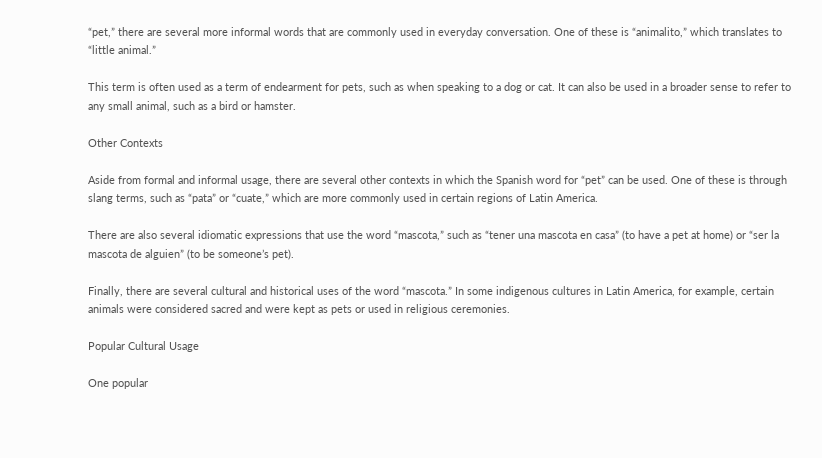“pet,” there are several more informal words that are commonly used in everyday conversation. One of these is “animalito,” which translates to “little animal.”

This term is often used as a term of endearment for pets, such as when speaking to a dog or cat. It can also be used in a broader sense to refer to any small animal, such as a bird or hamster.

Other Contexts

Aside from formal and informal usage, there are several other contexts in which the Spanish word for “pet” can be used. One of these is through slang terms, such as “pata” or “cuate,” which are more commonly used in certain regions of Latin America.

There are also several idiomatic expressions that use the word “mascota,” such as “tener una mascota en casa” (to have a pet at home) or “ser la mascota de alguien” (to be someone’s pet).

Finally, there are several cultural and historical uses of the word “mascota.” In some indigenous cultures in Latin America, for example, certain animals were considered sacred and were kept as pets or used in religious ceremonies.

Popular Cultural Usage

One popular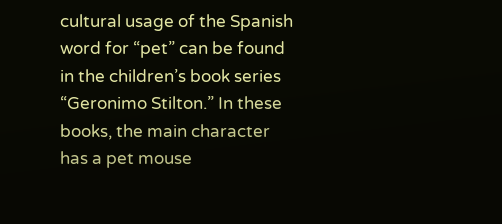cultural usage of the Spanish word for “pet” can be found in the children’s book series “Geronimo Stilton.” In these books, the main character has a pet mouse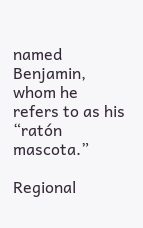named Benjamin, whom he refers to as his “ratón mascota.”

Regional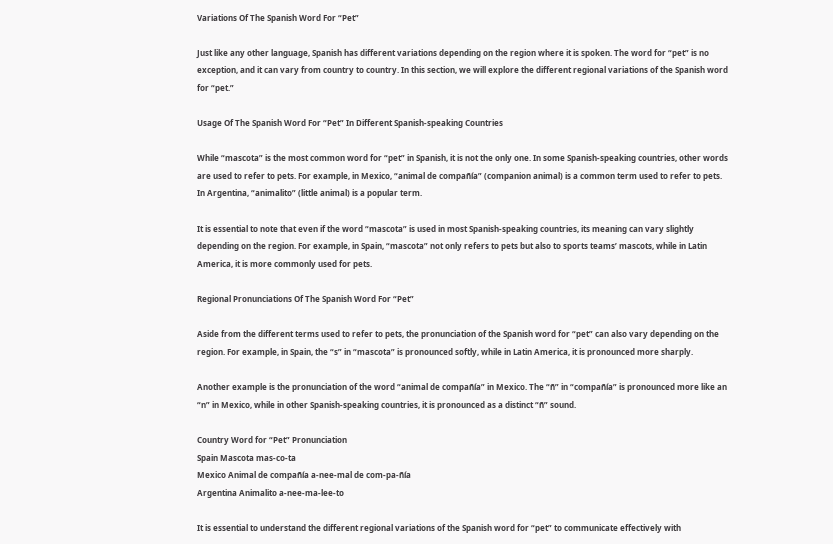Variations Of The Spanish Word For “Pet”

Just like any other language, Spanish has different variations depending on the region where it is spoken. The word for “pet” is no exception, and it can vary from country to country. In this section, we will explore the different regional variations of the Spanish word for “pet.”

Usage Of The Spanish Word For “Pet” In Different Spanish-speaking Countries

While “mascota” is the most common word for “pet” in Spanish, it is not the only one. In some Spanish-speaking countries, other words are used to refer to pets. For example, in Mexico, “animal de compañía” (companion animal) is a common term used to refer to pets. In Argentina, “animalito” (little animal) is a popular term.

It is essential to note that even if the word “mascota” is used in most Spanish-speaking countries, its meaning can vary slightly depending on the region. For example, in Spain, “mascota” not only refers to pets but also to sports teams’ mascots, while in Latin America, it is more commonly used for pets.

Regional Pronunciations Of The Spanish Word For “Pet”

Aside from the different terms used to refer to pets, the pronunciation of the Spanish word for “pet” can also vary depending on the region. For example, in Spain, the “s” in “mascota” is pronounced softly, while in Latin America, it is pronounced more sharply.

Another example is the pronunciation of the word “animal de compañía” in Mexico. The “ñ” in “compañía” is pronounced more like an “n” in Mexico, while in other Spanish-speaking countries, it is pronounced as a distinct “ñ” sound.

Country Word for “Pet” Pronunciation
Spain Mascota mas-co-ta
Mexico Animal de compañía a-nee-mal de com-pa-ñía
Argentina Animalito a-nee-ma-lee-to

It is essential to understand the different regional variations of the Spanish word for “pet” to communicate effectively with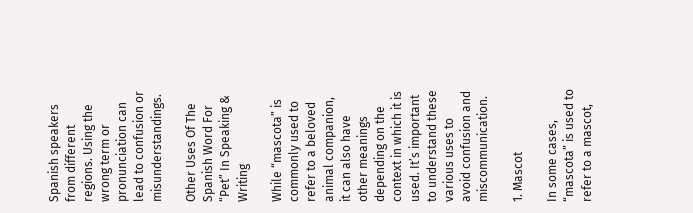Spanish speakers from different regions. Using the wrong term or pronunciation can lead to confusion or misunderstandings.

Other Uses Of The Spanish Word For “Pet” In Speaking & Writing

While “mascota” is commonly used to refer to a beloved animal companion, it can also have other meanings depending on the context in which it is used. It’s important to understand these various uses to avoid confusion and miscommunication.

1. Mascot

In some cases, “mascota” is used to refer to a mascot,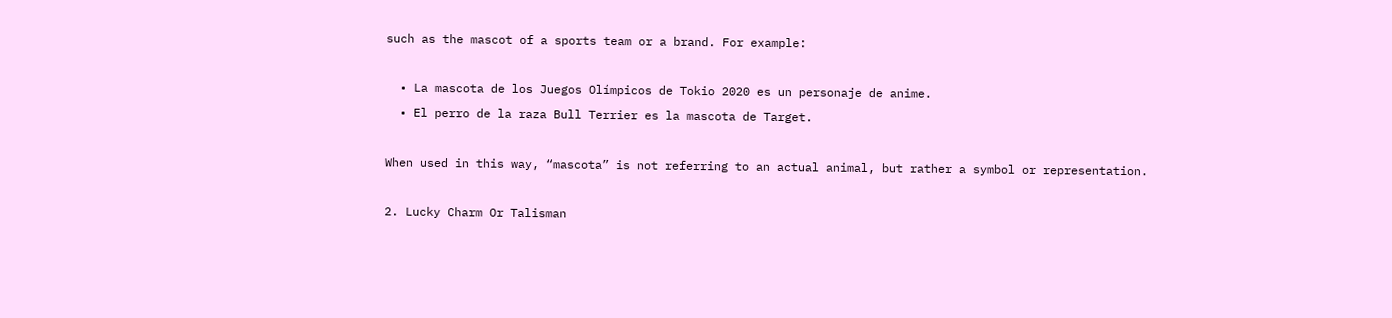such as the mascot of a sports team or a brand. For example:

  • La mascota de los Juegos Olímpicos de Tokio 2020 es un personaje de anime.
  • El perro de la raza Bull Terrier es la mascota de Target.

When used in this way, “mascota” is not referring to an actual animal, but rather a symbol or representation.

2. Lucky Charm Or Talisman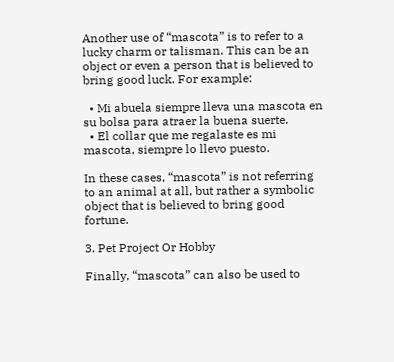Another use of “mascota” is to refer to a lucky charm or talisman. This can be an object or even a person that is believed to bring good luck. For example:

  • Mi abuela siempre lleva una mascota en su bolsa para atraer la buena suerte.
  • El collar que me regalaste es mi mascota, siempre lo llevo puesto.

In these cases, “mascota” is not referring to an animal at all, but rather a symbolic object that is believed to bring good fortune.

3. Pet Project Or Hobby

Finally, “mascota” can also be used to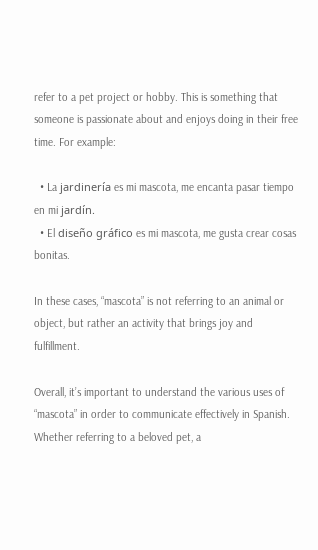refer to a pet project or hobby. This is something that someone is passionate about and enjoys doing in their free time. For example:

  • La jardinería es mi mascota, me encanta pasar tiempo en mi jardín.
  • El diseño gráfico es mi mascota, me gusta crear cosas bonitas.

In these cases, “mascota” is not referring to an animal or object, but rather an activity that brings joy and fulfillment.

Overall, it’s important to understand the various uses of “mascota” in order to communicate effectively in Spanish. Whether referring to a beloved pet, a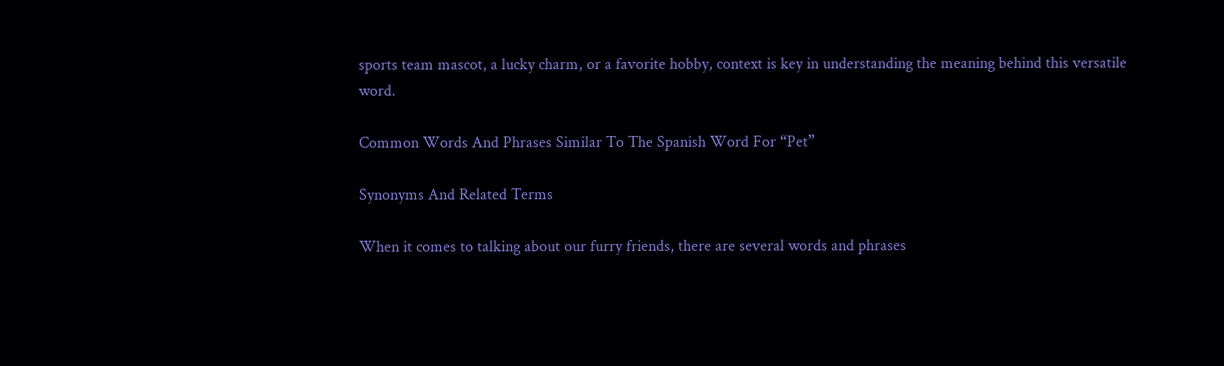sports team mascot, a lucky charm, or a favorite hobby, context is key in understanding the meaning behind this versatile word.

Common Words And Phrases Similar To The Spanish Word For “Pet”

Synonyms And Related Terms

When it comes to talking about our furry friends, there are several words and phrases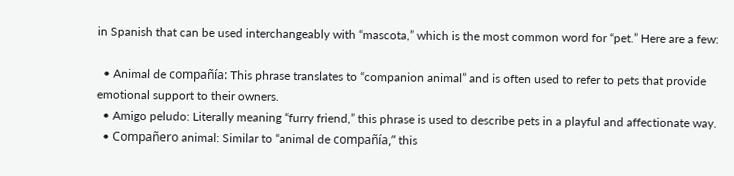in Spanish that can be used interchangeably with “mascota,” which is the most common word for “pet.” Here are a few:

  • Animal de compañía: This phrase translates to “companion animal” and is often used to refer to pets that provide emotional support to their owners.
  • Amigo peludo: Literally meaning “furry friend,” this phrase is used to describe pets in a playful and affectionate way.
  • Compañero animal: Similar to “animal de compañía,” this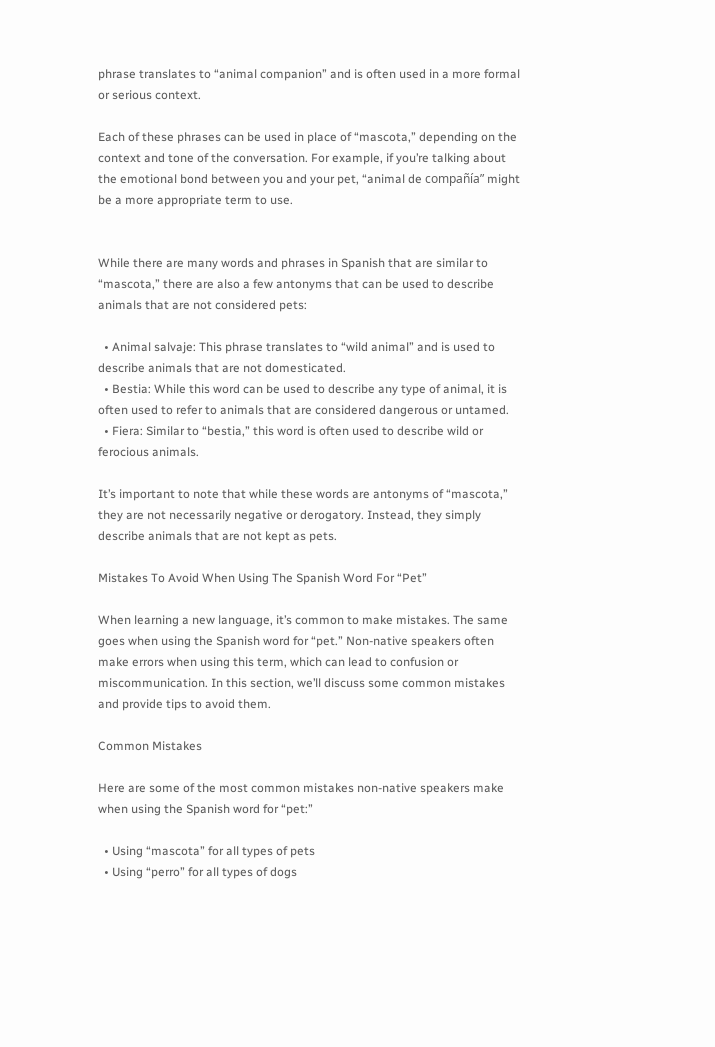phrase translates to “animal companion” and is often used in a more formal or serious context.

Each of these phrases can be used in place of “mascota,” depending on the context and tone of the conversation. For example, if you’re talking about the emotional bond between you and your pet, “animal de compañía” might be a more appropriate term to use.


While there are many words and phrases in Spanish that are similar to “mascota,” there are also a few antonyms that can be used to describe animals that are not considered pets:

  • Animal salvaje: This phrase translates to “wild animal” and is used to describe animals that are not domesticated.
  • Bestia: While this word can be used to describe any type of animal, it is often used to refer to animals that are considered dangerous or untamed.
  • Fiera: Similar to “bestia,” this word is often used to describe wild or ferocious animals.

It’s important to note that while these words are antonyms of “mascota,” they are not necessarily negative or derogatory. Instead, they simply describe animals that are not kept as pets.

Mistakes To Avoid When Using The Spanish Word For “Pet”

When learning a new language, it’s common to make mistakes. The same goes when using the Spanish word for “pet.” Non-native speakers often make errors when using this term, which can lead to confusion or miscommunication. In this section, we’ll discuss some common mistakes and provide tips to avoid them.

Common Mistakes

Here are some of the most common mistakes non-native speakers make when using the Spanish word for “pet:”

  • Using “mascota” for all types of pets
  • Using “perro” for all types of dogs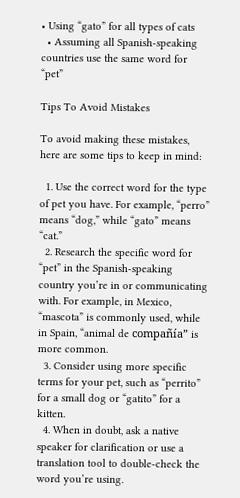• Using “gato” for all types of cats
  • Assuming all Spanish-speaking countries use the same word for “pet”

Tips To Avoid Mistakes

To avoid making these mistakes, here are some tips to keep in mind:

  1. Use the correct word for the type of pet you have. For example, “perro” means “dog,” while “gato” means “cat.”
  2. Research the specific word for “pet” in the Spanish-speaking country you’re in or communicating with. For example, in Mexico, “mascota” is commonly used, while in Spain, “animal de compañía” is more common.
  3. Consider using more specific terms for your pet, such as “perrito” for a small dog or “gatito” for a kitten.
  4. When in doubt, ask a native speaker for clarification or use a translation tool to double-check the word you’re using.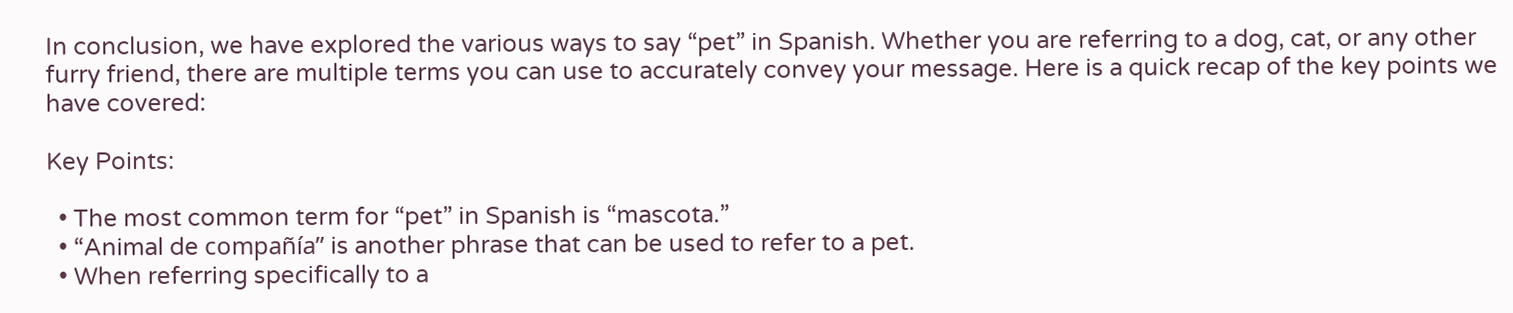In conclusion, we have explored the various ways to say “pet” in Spanish. Whether you are referring to a dog, cat, or any other furry friend, there are multiple terms you can use to accurately convey your message. Here is a quick recap of the key points we have covered:

Key Points:

  • The most common term for “pet” in Spanish is “mascota.”
  • “Animal de compañía” is another phrase that can be used to refer to a pet.
  • When referring specifically to a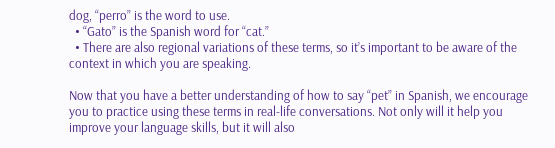dog, “perro” is the word to use.
  • “Gato” is the Spanish word for “cat.”
  • There are also regional variations of these terms, so it’s important to be aware of the context in which you are speaking.

Now that you have a better understanding of how to say “pet” in Spanish, we encourage you to practice using these terms in real-life conversations. Not only will it help you improve your language skills, but it will also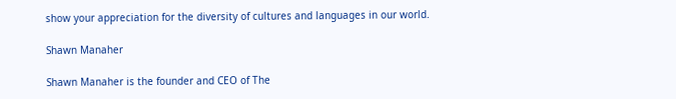show your appreciation for the diversity of cultures and languages in our world.

Shawn Manaher

Shawn Manaher is the founder and CEO of The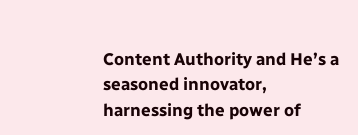Content Authority and He’s a seasoned innovator, harnessing the power of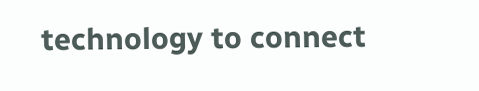technology to connect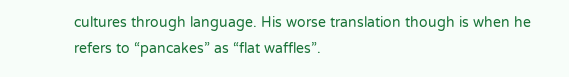cultures through language. His worse translation though is when he refers to “pancakes” as “flat waffles”.